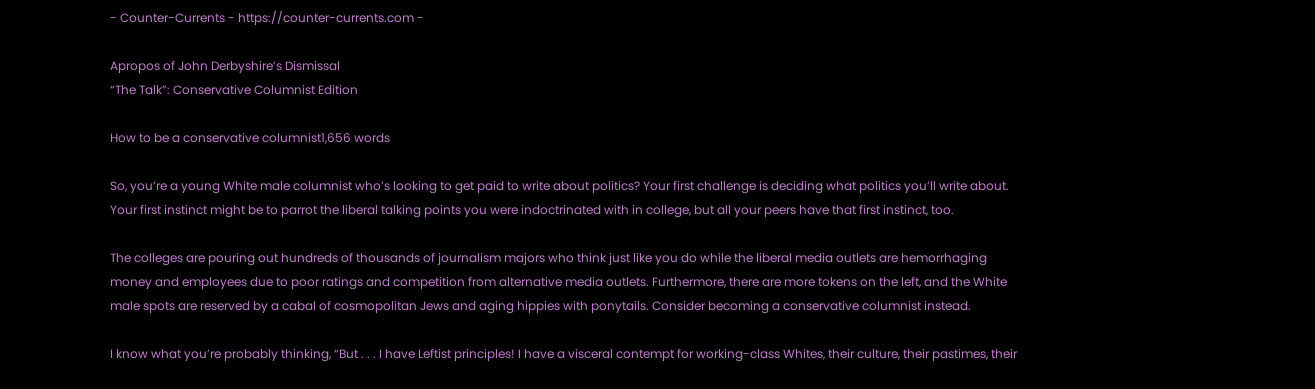- Counter-Currents - https://counter-currents.com -

Apropos of John Derbyshire’s Dismissal
“The Talk”: Conservative Columnist Edition

How to be a conservative columnist1,656 words

So, you’re a young White male columnist who’s looking to get paid to write about politics? Your first challenge is deciding what politics you’ll write about. Your first instinct might be to parrot the liberal talking points you were indoctrinated with in college, but all your peers have that first instinct, too.

The colleges are pouring out hundreds of thousands of journalism majors who think just like you do while the liberal media outlets are hemorrhaging money and employees due to poor ratings and competition from alternative media outlets. Furthermore, there are more tokens on the left, and the White male spots are reserved by a cabal of cosmopolitan Jews and aging hippies with ponytails. Consider becoming a conservative columnist instead.

I know what you’re probably thinking, “But . . . I have Leftist principles! I have a visceral contempt for working-class Whites, their culture, their pastimes, their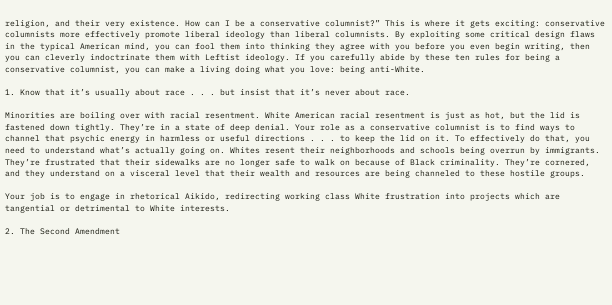religion, and their very existence. How can I be a conservative columnist?” This is where it gets exciting: conservative columnists more effectively promote liberal ideology than liberal columnists. By exploiting some critical design flaws in the typical American mind, you can fool them into thinking they agree with you before you even begin writing, then you can cleverly indoctrinate them with Leftist ideology. If you carefully abide by these ten rules for being a conservative columnist, you can make a living doing what you love: being anti-White.

1. Know that it’s usually about race . . . but insist that it’s never about race.

Minorities are boiling over with racial resentment. White American racial resentment is just as hot, but the lid is fastened down tightly. They’re in a state of deep denial. Your role as a conservative columnist is to find ways to channel that psychic energy in harmless or useful directions . . . to keep the lid on it. To effectively do that, you need to understand what’s actually going on. Whites resent their neighborhoods and schools being overrun by immigrants. They’re frustrated that their sidewalks are no longer safe to walk on because of Black criminality. They’re cornered, and they understand on a visceral level that their wealth and resources are being channeled to these hostile groups.

Your job is to engage in rhetorical Aikido, redirecting working class White frustration into projects which are tangential or detrimental to White interests.

2. The Second Amendment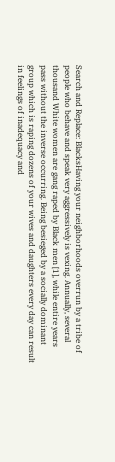Search and Replace: BlacksHaving your neighborhoods overrun by a tribe of people who behave and speak very aggressively is vexing. Annually, several thousand White women are gang raped by Black men [1], while entire years pass without the inverse occurring. Being besieged by a socially dominant group which is raping dozens of your wives and daughters every day can result in feelings of inadequacy and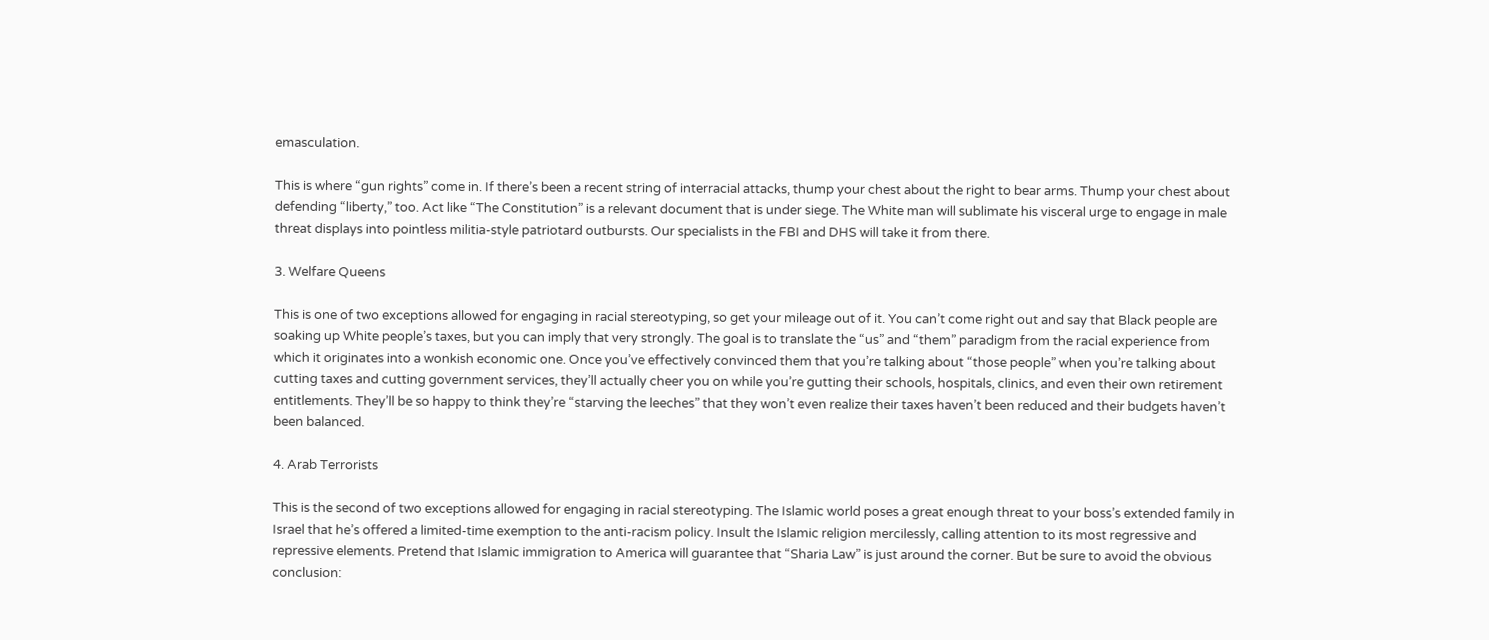emasculation.

This is where “gun rights” come in. If there’s been a recent string of interracial attacks, thump your chest about the right to bear arms. Thump your chest about defending “liberty,” too. Act like “The Constitution” is a relevant document that is under siege. The White man will sublimate his visceral urge to engage in male threat displays into pointless militia-style patriotard outbursts. Our specialists in the FBI and DHS will take it from there.

3. Welfare Queens

This is one of two exceptions allowed for engaging in racial stereotyping, so get your mileage out of it. You can’t come right out and say that Black people are soaking up White people’s taxes, but you can imply that very strongly. The goal is to translate the “us” and “them” paradigm from the racial experience from which it originates into a wonkish economic one. Once you’ve effectively convinced them that you’re talking about “those people” when you’re talking about cutting taxes and cutting government services, they’ll actually cheer you on while you’re gutting their schools, hospitals, clinics, and even their own retirement entitlements. They’ll be so happy to think they’re “starving the leeches” that they won’t even realize their taxes haven’t been reduced and their budgets haven’t been balanced.

4. Arab Terrorists

This is the second of two exceptions allowed for engaging in racial stereotyping. The Islamic world poses a great enough threat to your boss’s extended family in Israel that he’s offered a limited-time exemption to the anti-racism policy. Insult the Islamic religion mercilessly, calling attention to its most regressive and repressive elements. Pretend that Islamic immigration to America will guarantee that “Sharia Law” is just around the corner. But be sure to avoid the obvious conclusion: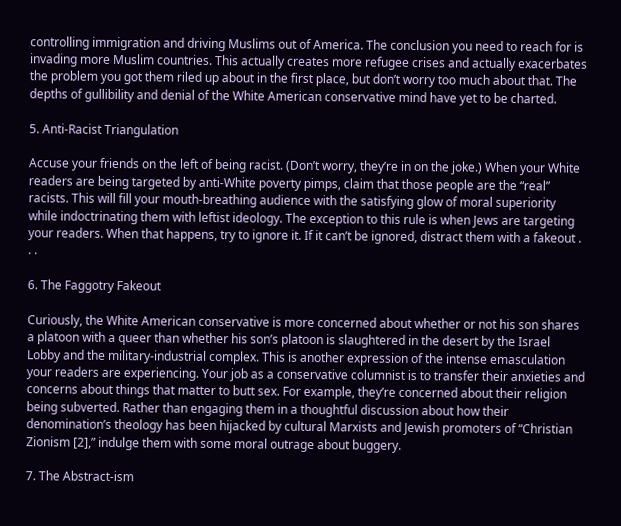controlling immigration and driving Muslims out of America. The conclusion you need to reach for is invading more Muslim countries. This actually creates more refugee crises and actually exacerbates the problem you got them riled up about in the first place, but don’t worry too much about that. The depths of gullibility and denial of the White American conservative mind have yet to be charted.

5. Anti-Racist Triangulation

Accuse your friends on the left of being racist. (Don’t worry, they’re in on the joke.) When your White readers are being targeted by anti-White poverty pimps, claim that those people are the “real” racists. This will fill your mouth-breathing audience with the satisfying glow of moral superiority while indoctrinating them with leftist ideology. The exception to this rule is when Jews are targeting your readers. When that happens, try to ignore it. If it can’t be ignored, distract them with a fakeout . . .

6. The Faggotry Fakeout

Curiously, the White American conservative is more concerned about whether or not his son shares a platoon with a queer than whether his son’s platoon is slaughtered in the desert by the Israel Lobby and the military-industrial complex. This is another expression of the intense emasculation your readers are experiencing. Your job as a conservative columnist is to transfer their anxieties and concerns about things that matter to butt sex. For example, they’re concerned about their religion being subverted. Rather than engaging them in a thoughtful discussion about how their denomination’s theology has been hijacked by cultural Marxists and Jewish promoters of “Christian Zionism [2],” indulge them with some moral outrage about buggery.

7. The Abstract-ism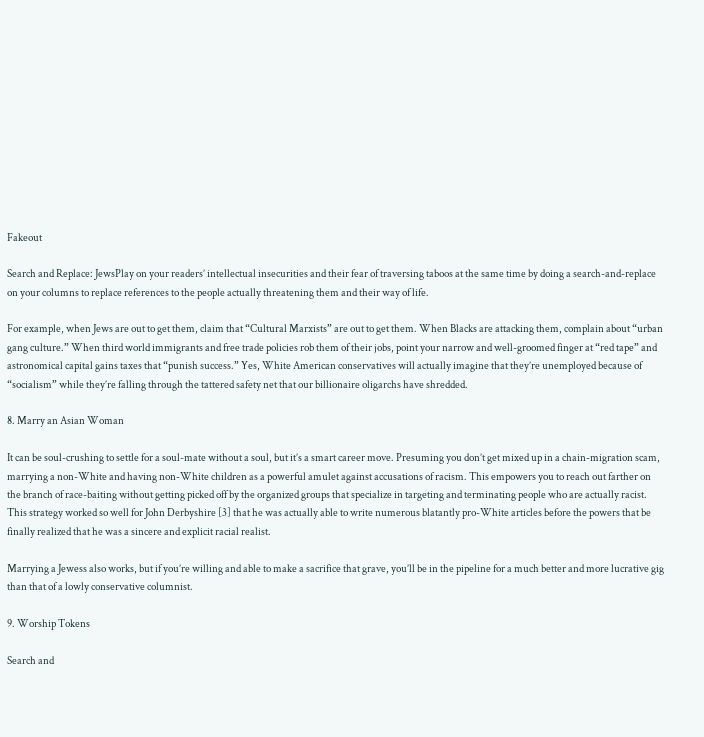Fakeout

Search and Replace: JewsPlay on your readers’ intellectual insecurities and their fear of traversing taboos at the same time by doing a search-and-replace on your columns to replace references to the people actually threatening them and their way of life.

For example, when Jews are out to get them, claim that “Cultural Marxists” are out to get them. When Blacks are attacking them, complain about “urban gang culture.” When third world immigrants and free trade policies rob them of their jobs, point your narrow and well-groomed finger at “red tape” and astronomical capital gains taxes that “punish success.” Yes, White American conservatives will actually imagine that they’re unemployed because of “socialism” while they’re falling through the tattered safety net that our billionaire oligarchs have shredded.

8. Marry an Asian Woman

It can be soul-crushing to settle for a soul-mate without a soul, but it’s a smart career move. Presuming you don’t get mixed up in a chain-migration scam, marrying a non-White and having non-White children as a powerful amulet against accusations of racism. This empowers you to reach out farther on the branch of race-baiting without getting picked off by the organized groups that specialize in targeting and terminating people who are actually racist. This strategy worked so well for John Derbyshire [3] that he was actually able to write numerous blatantly pro-White articles before the powers that be finally realized that he was a sincere and explicit racial realist.

Marrying a Jewess also works, but if you’re willing and able to make a sacrifice that grave, you’ll be in the pipeline for a much better and more lucrative gig than that of a lowly conservative columnist.

9. Worship Tokens

Search and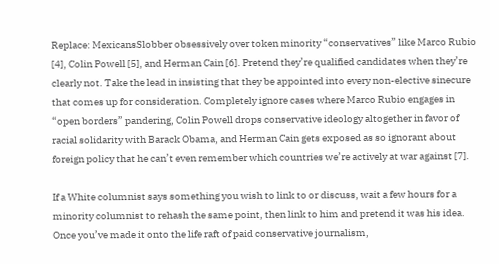Replace: MexicansSlobber obsessively over token minority “conservatives” like Marco Rubio [4], Colin Powell [5], and Herman Cain [6]. Pretend they’re qualified candidates when they’re clearly not. Take the lead in insisting that they be appointed into every non-elective sinecure that comes up for consideration. Completely ignore cases where Marco Rubio engages in “open borders” pandering, Colin Powell drops conservative ideology altogether in favor of racial solidarity with Barack Obama, and Herman Cain gets exposed as so ignorant about foreign policy that he can’t even remember which countries we’re actively at war against [7].

If a White columnist says something you wish to link to or discuss, wait a few hours for a minority columnist to rehash the same point, then link to him and pretend it was his idea. Once you’ve made it onto the life raft of paid conservative journalism,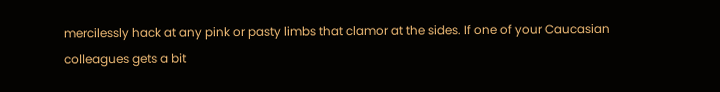mercilessly hack at any pink or pasty limbs that clamor at the sides. If one of your Caucasian colleagues gets a bit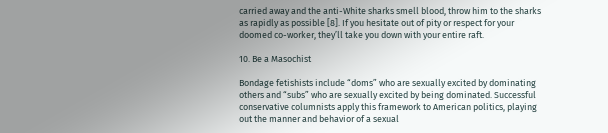carried away and the anti-White sharks smell blood, throw him to the sharks as rapidly as possible [8]. If you hesitate out of pity or respect for your doomed co-worker, they’ll take you down with your entire raft.

10. Be a Masochist

Bondage fetishists include “doms” who are sexually excited by dominating others and “subs” who are sexually excited by being dominated. Successful conservative columnists apply this framework to American politics, playing out the manner and behavior of a sexual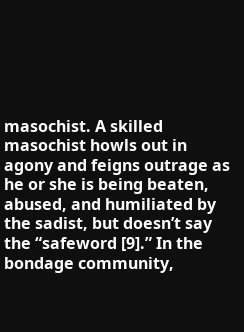masochist. A skilled masochist howls out in agony and feigns outrage as he or she is being beaten, abused, and humiliated by the sadist, but doesn’t say the “safeword [9].” In the bondage community,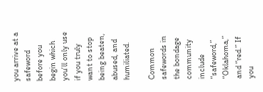you arrive at a safeword before you begin which you’ll only use if you truly want to stop being beaten, abused, and humiliated.

Common safewords in the bondage community include “safeword,” “Oklahoma,” and “red.” If you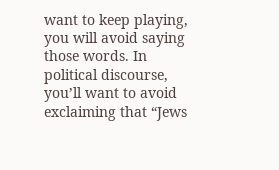want to keep playing, you will avoid saying those words. In political discourse, you’ll want to avoid exclaiming that “Jews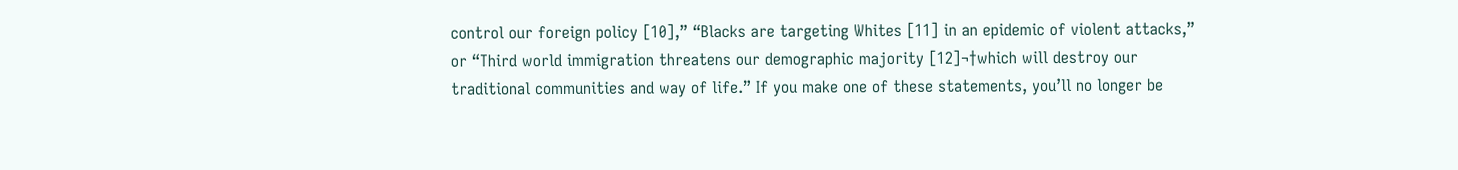control our foreign policy [10],” “Blacks are targeting Whites [11] in an epidemic of violent attacks,” or “Third world immigration threatens our demographic majority [12]¬†which will destroy our traditional communities and way of life.” If you make one of these statements, you’ll no longer be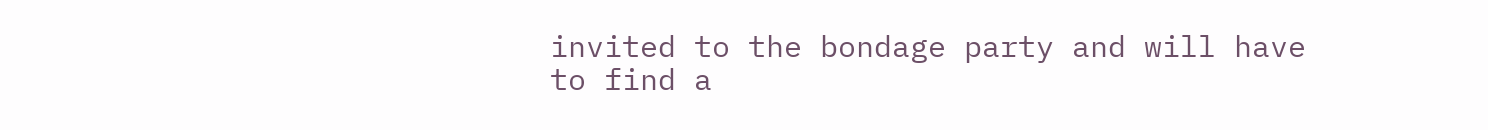invited to the bondage party and will have to find a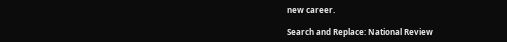new career.

Search and Replace: National Review